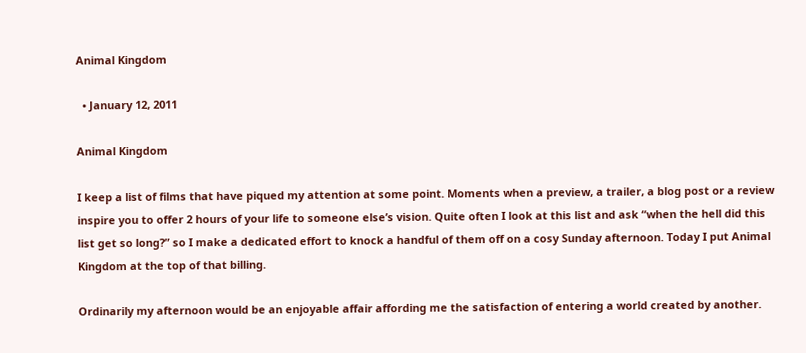Animal Kingdom

  • January 12, 2011

Animal Kingdom

I keep a list of films that have piqued my attention at some point. Moments when a preview, a trailer, a blog post or a review inspire you to offer 2 hours of your life to someone else’s vision. Quite often I look at this list and ask “when the hell did this list get so long?” so I make a dedicated effort to knock a handful of them off on a cosy Sunday afternoon. Today I put Animal Kingdom at the top of that billing.

Ordinarily my afternoon would be an enjoyable affair affording me the satisfaction of entering a world created by another.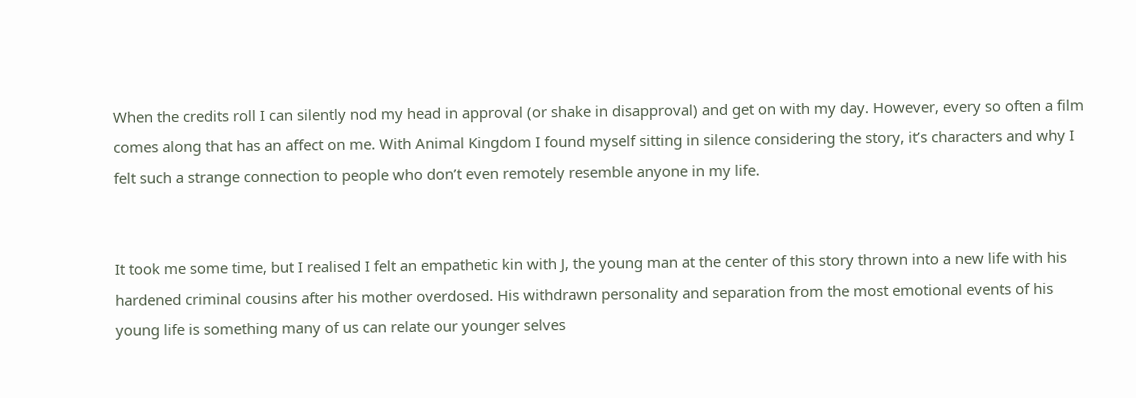When the credits roll I can silently nod my head in approval (or shake in disapproval) and get on with my day. However, every so often a film comes along that has an affect on me. With Animal Kingdom I found myself sitting in silence considering the story, it’s characters and why I felt such a strange connection to people who don’t even remotely resemble anyone in my life.


It took me some time, but I realised I felt an empathetic kin with J, the young man at the center of this story thrown into a new life with his hardened criminal cousins after his mother overdosed. His withdrawn personality and separation from the most emotional events of his young life is something many of us can relate our younger selves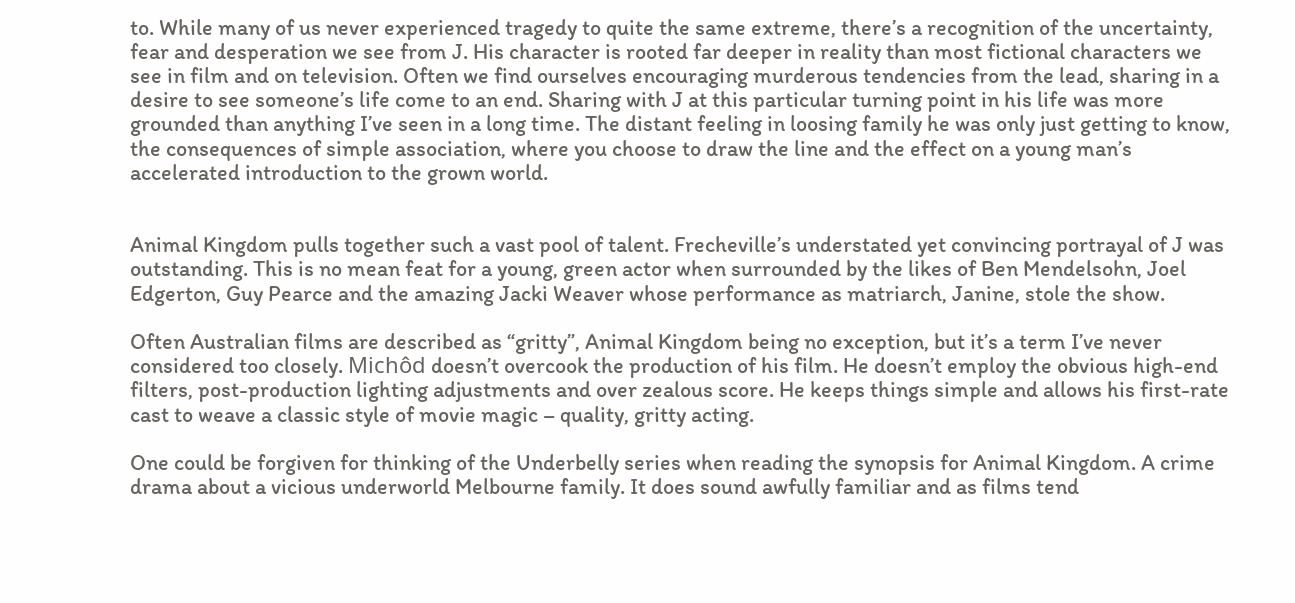to. While many of us never experienced tragedy to quite the same extreme, there’s a recognition of the uncertainty, fear and desperation we see from J. His character is rooted far deeper in reality than most fictional characters we see in film and on television. Often we find ourselves encouraging murderous tendencies from the lead, sharing in a desire to see someone’s life come to an end. Sharing with J at this particular turning point in his life was more grounded than anything I’ve seen in a long time. The distant feeling in loosing family he was only just getting to know, the consequences of simple association, where you choose to draw the line and the effect on a young man’s accelerated introduction to the grown world.


Animal Kingdom pulls together such a vast pool of talent. Frecheville’s understated yet convincing portrayal of J was outstanding. This is no mean feat for a young, green actor when surrounded by the likes of Ben Mendelsohn, Joel Edgerton, Guy Pearce and the amazing Jacki Weaver whose performance as matriarch, Janine, stole the show.

Often Australian films are described as “gritty”, Animal Kingdom being no exception, but it’s a term I’ve never considered too closely. Michôd doesn’t overcook the production of his film. He doesn’t employ the obvious high-end filters, post-production lighting adjustments and over zealous score. He keeps things simple and allows his first-rate cast to weave a classic style of movie magic – quality, gritty acting.

One could be forgiven for thinking of the Underbelly series when reading the synopsis for Animal Kingdom. A crime drama about a vicious underworld Melbourne family. It does sound awfully familiar and as films tend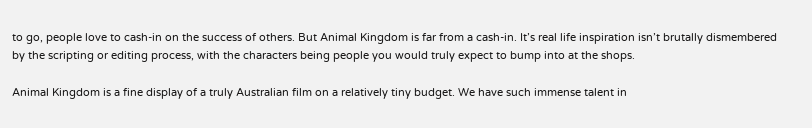to go, people love to cash-in on the success of others. But Animal Kingdom is far from a cash-in. It’s real life inspiration isn’t brutally dismembered by the scripting or editing process, with the characters being people you would truly expect to bump into at the shops.

Animal Kingdom is a fine display of a truly Australian film on a relatively tiny budget. We have such immense talent in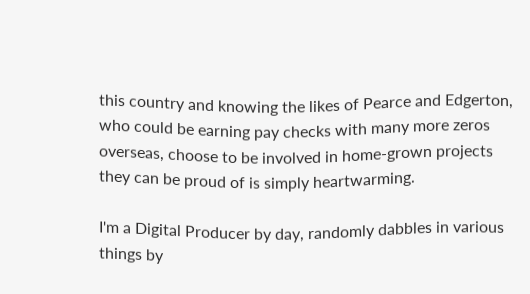this country and knowing the likes of Pearce and Edgerton, who could be earning pay checks with many more zeros overseas, choose to be involved in home-grown projects they can be proud of is simply heartwarming.

I'm a Digital Producer by day, randomly dabbles in various things by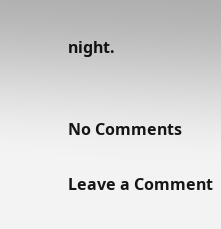night.


No Comments

Leave a Comment